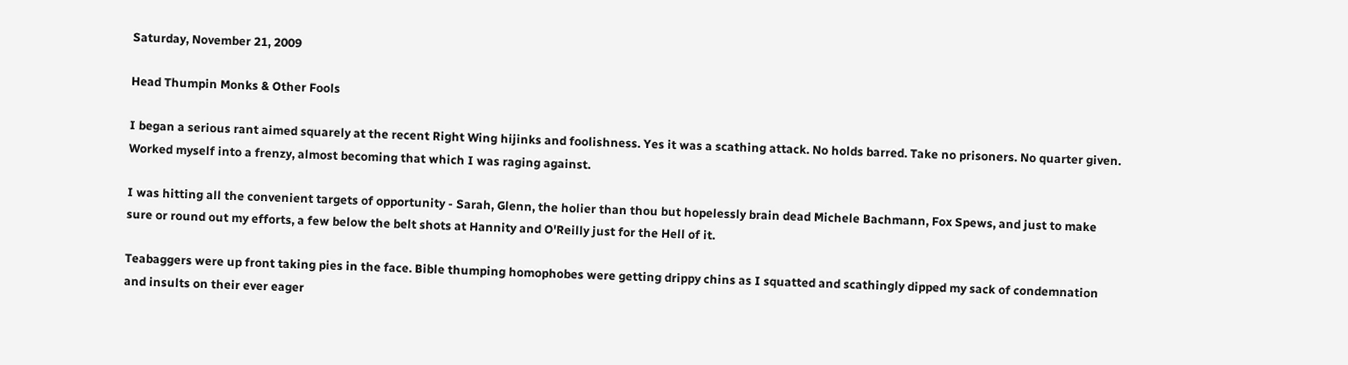Saturday, November 21, 2009

Head Thumpin Monks & Other Fools

I began a serious rant aimed squarely at the recent Right Wing hijinks and foolishness. Yes it was a scathing attack. No holds barred. Take no prisoners. No quarter given. Worked myself into a frenzy, almost becoming that which I was raging against.

I was hitting all the convenient targets of opportunity - Sarah, Glenn, the holier than thou but hopelessly brain dead Michele Bachmann, Fox Spews, and just to make sure or round out my efforts, a few below the belt shots at Hannity and O'Reilly just for the Hell of it.

Teabaggers were up front taking pies in the face. Bible thumping homophobes were getting drippy chins as I squatted and scathingly dipped my sack of condemnation and insults on their ever eager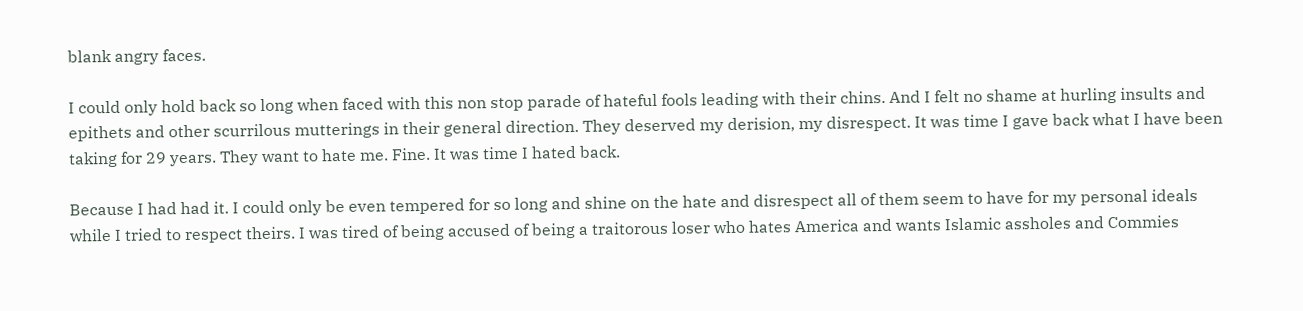blank angry faces.

I could only hold back so long when faced with this non stop parade of hateful fools leading with their chins. And I felt no shame at hurling insults and epithets and other scurrilous mutterings in their general direction. They deserved my derision, my disrespect. It was time I gave back what I have been taking for 29 years. They want to hate me. Fine. It was time I hated back.

Because I had had it. I could only be even tempered for so long and shine on the hate and disrespect all of them seem to have for my personal ideals while I tried to respect theirs. I was tired of being accused of being a traitorous loser who hates America and wants Islamic assholes and Commies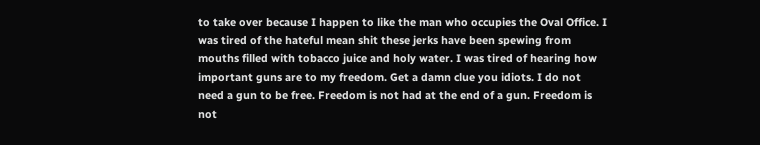to take over because I happen to like the man who occupies the Oval Office. I was tired of the hateful mean shit these jerks have been spewing from mouths filled with tobacco juice and holy water. I was tired of hearing how important guns are to my freedom. Get a damn clue you idiots. I do not need a gun to be free. Freedom is not had at the end of a gun. Freedom is not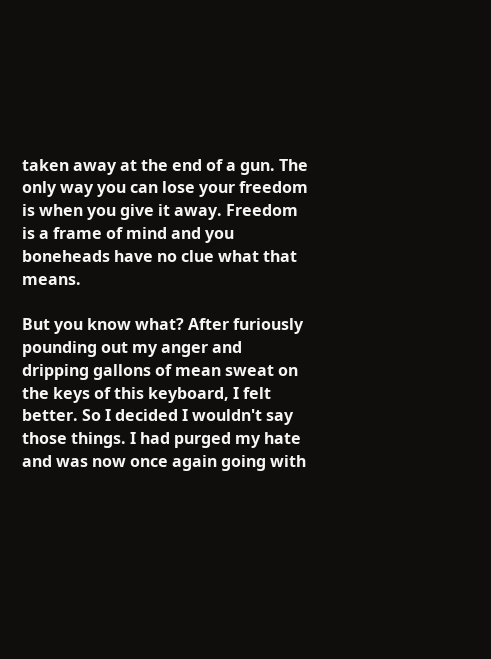taken away at the end of a gun. The only way you can lose your freedom is when you give it away. Freedom is a frame of mind and you boneheads have no clue what that means.

But you know what? After furiously pounding out my anger and dripping gallons of mean sweat on the keys of this keyboard, I felt better. So I decided I wouldn't say those things. I had purged my hate and was now once again going with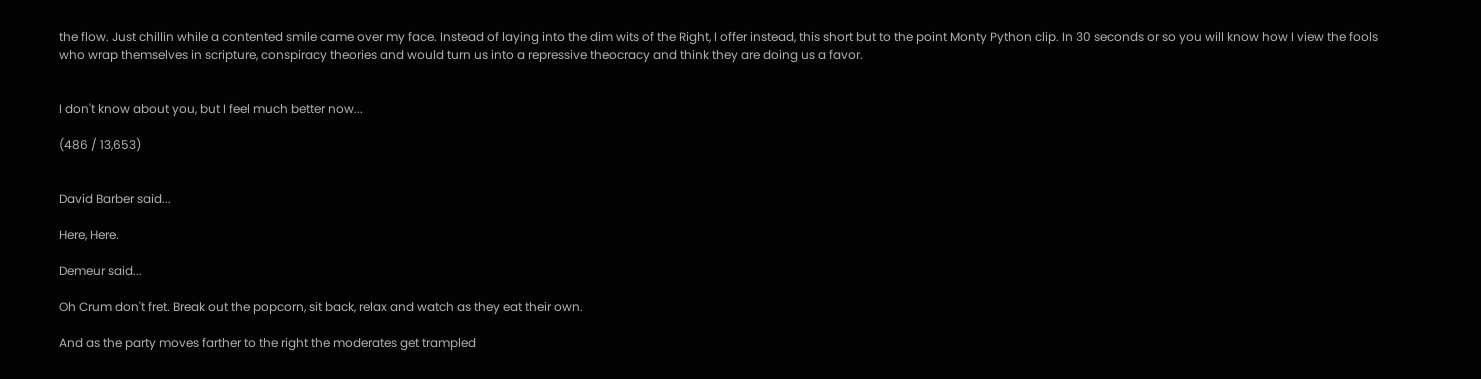the flow. Just chillin while a contented smile came over my face. Instead of laying into the dim wits of the Right, I offer instead, this short but to the point Monty Python clip. In 30 seconds or so you will know how I view the fools who wrap themselves in scripture, conspiracy theories and would turn us into a repressive theocracy and think they are doing us a favor.


I don't know about you, but I feel much better now...

(486 / 13,653)


David Barber said...

Here, Here.

Demeur said...

Oh Crum don't fret. Break out the popcorn, sit back, relax and watch as they eat their own.

And as the party moves farther to the right the moderates get trampled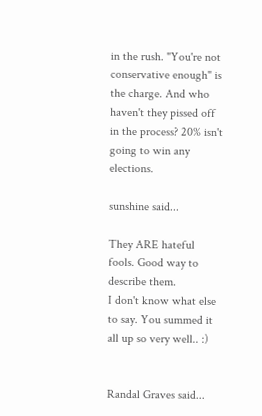in the rush. "You're not conservative enough" is the charge. And who haven't they pissed off in the process? 20% isn't going to win any elections.

sunshine said...

They ARE hateful fools. Good way to describe them.
I don't know what else to say. You summed it all up so very well.. :)


Randal Graves said...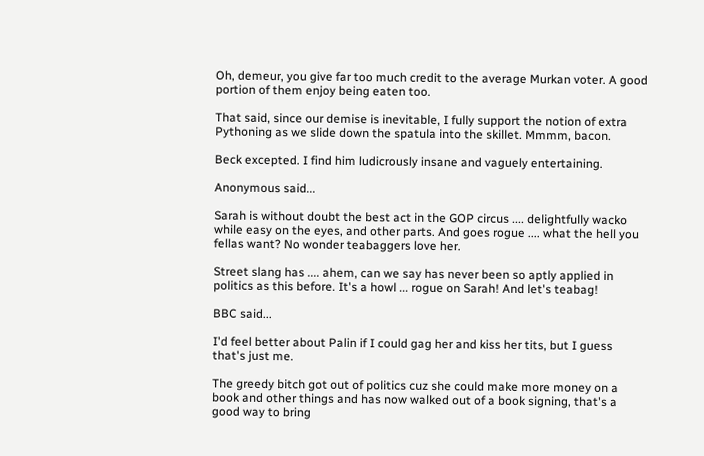Oh, demeur, you give far too much credit to the average Murkan voter. A good portion of them enjoy being eaten too.

That said, since our demise is inevitable, I fully support the notion of extra Pythoning as we slide down the spatula into the skillet. Mmmm, bacon.

Beck excepted. I find him ludicrously insane and vaguely entertaining.

Anonymous said...

Sarah is without doubt the best act in the GOP circus .... delightfully wacko while easy on the eyes, and other parts. And goes rogue .... what the hell you fellas want? No wonder teabaggers love her.

Street slang has .... ahem, can we say has never been so aptly applied in politics as this before. It's a howl ... rogue on Sarah! And let's teabag!

BBC said...

I'd feel better about Palin if I could gag her and kiss her tits, but I guess that's just me.

The greedy bitch got out of politics cuz she could make more money on a book and other things and has now walked out of a book signing, that's a good way to bring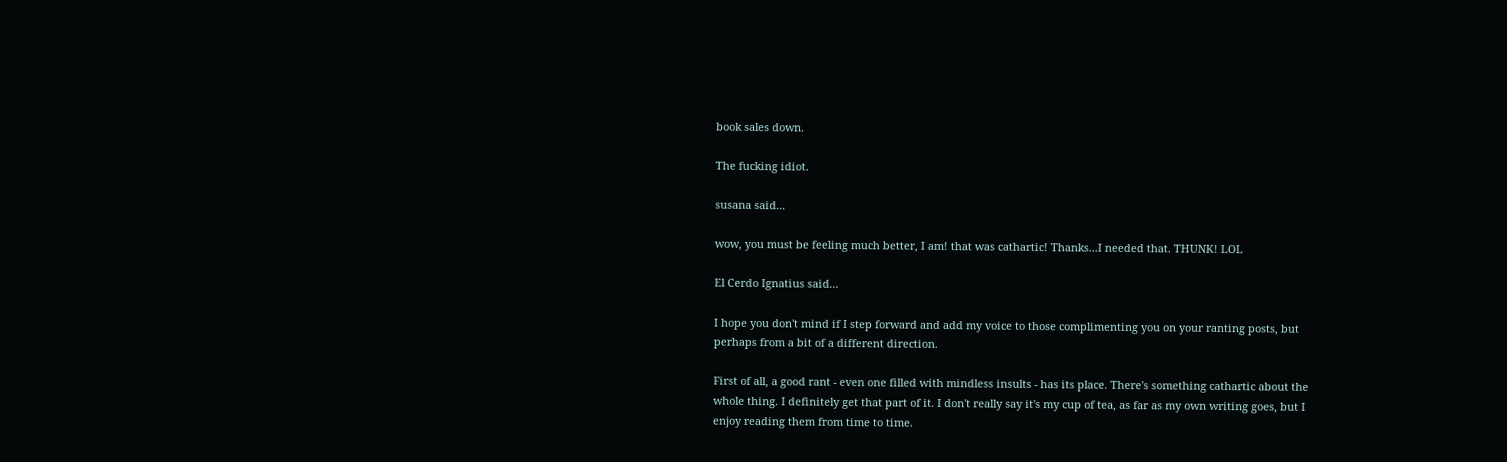book sales down.

The fucking idiot.

susana said...

wow, you must be feeling much better, I am! that was cathartic! Thanks...I needed that. THUNK! LOL

El Cerdo Ignatius said...

I hope you don't mind if I step forward and add my voice to those complimenting you on your ranting posts, but perhaps from a bit of a different direction.

First of all, a good rant - even one filled with mindless insults - has its place. There's something cathartic about the whole thing. I definitely get that part of it. I don't really say it's my cup of tea, as far as my own writing goes, but I enjoy reading them from time to time.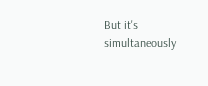But it's simultaneously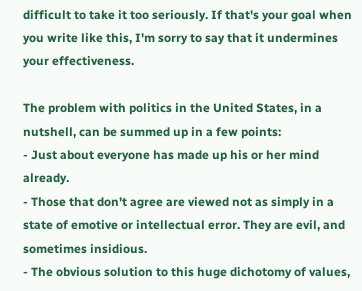difficult to take it too seriously. If that's your goal when you write like this, I'm sorry to say that it undermines your effectiveness.

The problem with politics in the United States, in a nutshell, can be summed up in a few points:
- Just about everyone has made up his or her mind already.
- Those that don't agree are viewed not as simply in a state of emotive or intellectual error. They are evil, and sometimes insidious.
- The obvious solution to this huge dichotomy of values,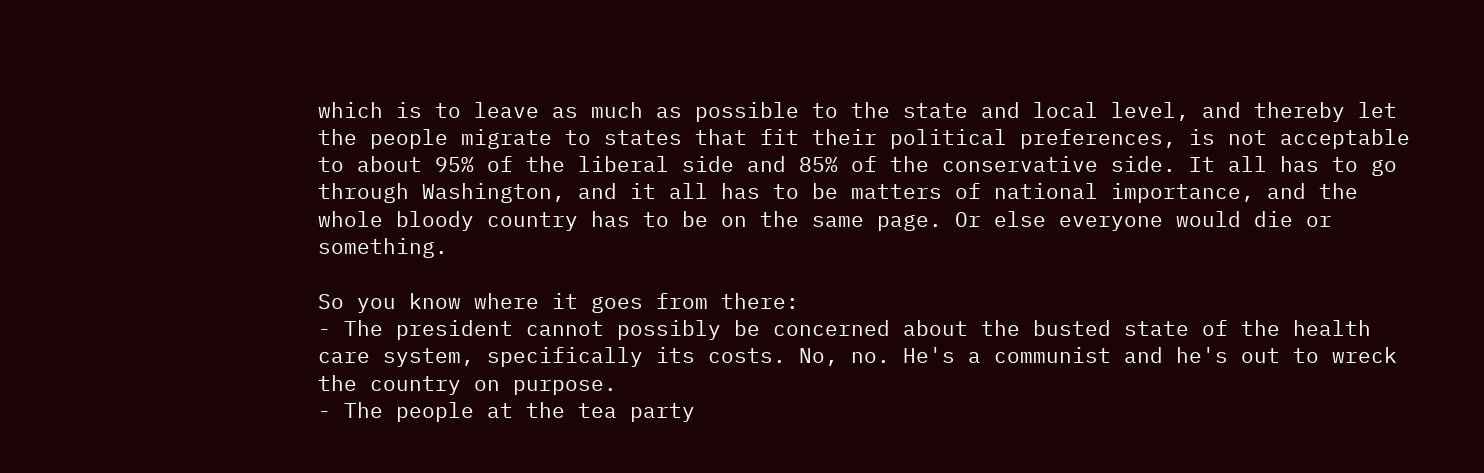which is to leave as much as possible to the state and local level, and thereby let the people migrate to states that fit their political preferences, is not acceptable to about 95% of the liberal side and 85% of the conservative side. It all has to go through Washington, and it all has to be matters of national importance, and the whole bloody country has to be on the same page. Or else everyone would die or something.

So you know where it goes from there:
- The president cannot possibly be concerned about the busted state of the health care system, specifically its costs. No, no. He's a communist and he's out to wreck the country on purpose.
- The people at the tea party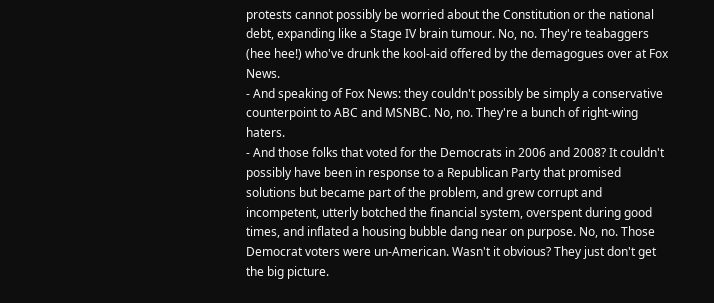protests cannot possibly be worried about the Constitution or the national debt, expanding like a Stage IV brain tumour. No, no. They're teabaggers (hee hee!) who've drunk the kool-aid offered by the demagogues over at Fox News.
- And speaking of Fox News: they couldn't possibly be simply a conservative counterpoint to ABC and MSNBC. No, no. They're a bunch of right-wing haters.
- And those folks that voted for the Democrats in 2006 and 2008? It couldn't possibly have been in response to a Republican Party that promised solutions but became part of the problem, and grew corrupt and incompetent, utterly botched the financial system, overspent during good times, and inflated a housing bubble dang near on purpose. No, no. Those Democrat voters were un-American. Wasn't it obvious? They just don't get the big picture.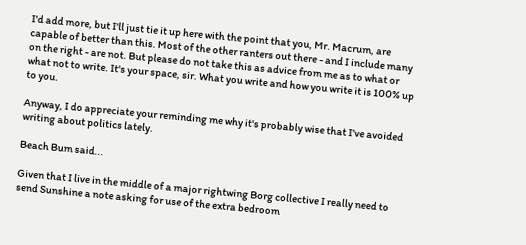I'd add more, but I'll just tie it up here with the point that you, Mr. Macrum, are capable of better than this. Most of the other ranters out there - and I include many on the right - are not. But please do not take this as advice from me as to what or what not to write. It's your space, sir. What you write and how you write it is 100% up to you.

Anyway, I do appreciate your reminding me why it's probably wise that I've avoided writing about politics lately.

Beach Bum said...

Given that I live in the middle of a major rightwing Borg collective I really need to send Sunshine a note asking for use of the extra bedroom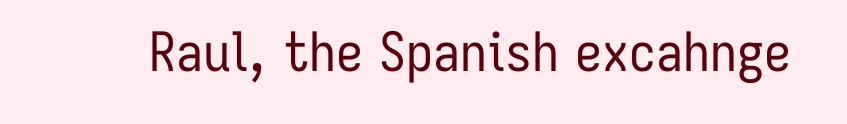Raul, the Spanish excahnge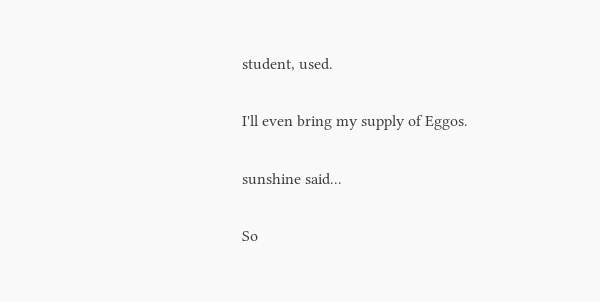student, used.

I'll even bring my supply of Eggos.

sunshine said...

So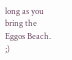long as you bring the Eggos Beach. ;)